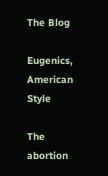The Blog

Eugenics, American Style

The abortion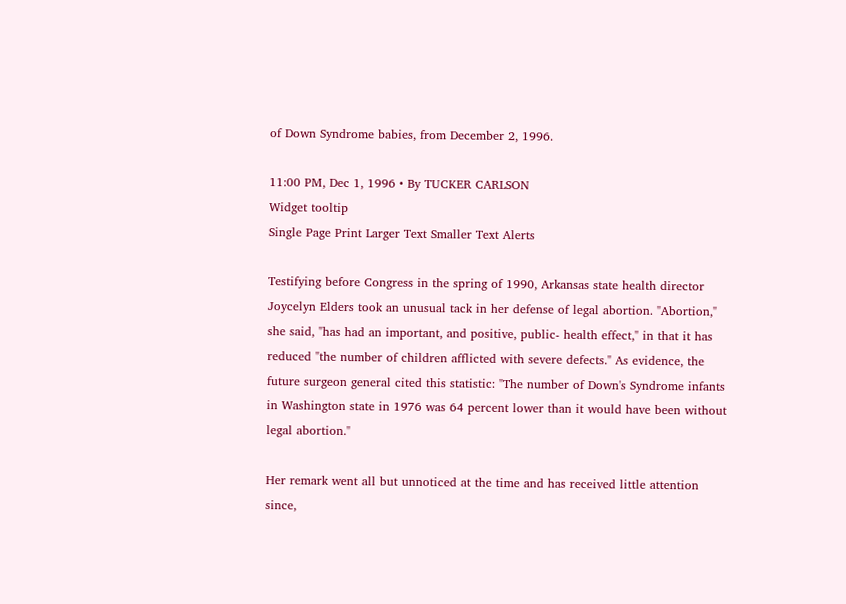of Down Syndrome babies, from December 2, 1996.

11:00 PM, Dec 1, 1996 • By TUCKER CARLSON
Widget tooltip
Single Page Print Larger Text Smaller Text Alerts

Testifying before Congress in the spring of 1990, Arkansas state health director Joycelyn Elders took an unusual tack in her defense of legal abortion. "Abortion," she said, "has had an important, and positive, public- health effect," in that it has reduced "the number of children afflicted with severe defects." As evidence, the future surgeon general cited this statistic: "The number of Down's Syndrome infants in Washington state in 1976 was 64 percent lower than it would have been without legal abortion."

Her remark went all but unnoticed at the time and has received little attention since,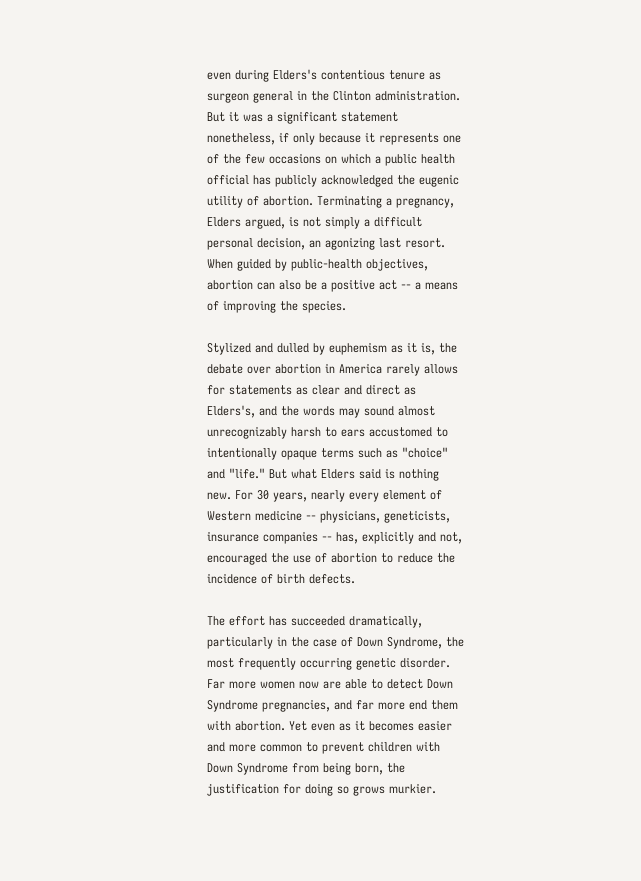even during Elders's contentious tenure as surgeon general in the Clinton administration. But it was a significant statement nonetheless, if only because it represents one of the few occasions on which a public health official has publicly acknowledged the eugenic utility of abortion. Terminating a pregnancy, Elders argued, is not simply a difficult personal decision, an agonizing last resort. When guided by public-health objectives, abortion can also be a positive act -- a means of improving the species.

Stylized and dulled by euphemism as it is, the debate over abortion in America rarely allows for statements as clear and direct as Elders's, and the words may sound almost unrecognizably harsh to ears accustomed to intentionally opaque terms such as "choice" and "life." But what Elders said is nothing new. For 30 years, nearly every element of Western medicine -- physicians, geneticists, insurance companies -- has, explicitly and not, encouraged the use of abortion to reduce the incidence of birth defects.

The effort has succeeded dramatically, particularly in the case of Down Syndrome, the most frequently occurring genetic disorder. Far more women now are able to detect Down Syndrome pregnancies, and far more end them with abortion. Yet even as it becomes easier and more common to prevent children with Down Syndrome from being born, the justification for doing so grows murkier.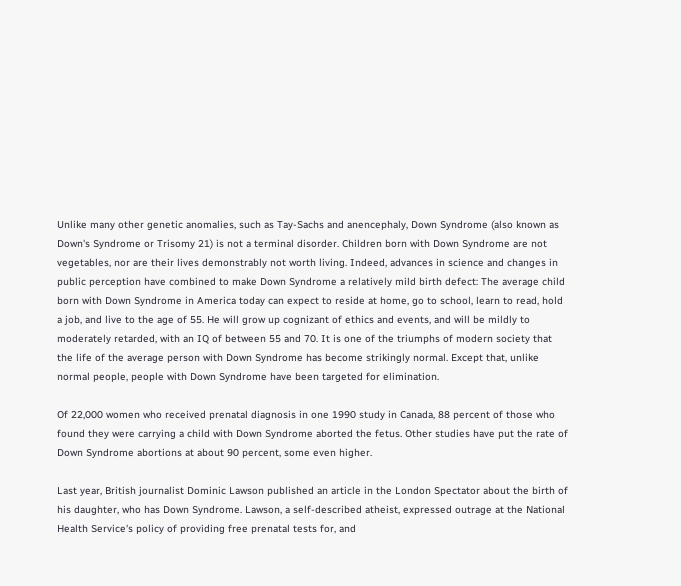Unlike many other genetic anomalies, such as Tay-Sachs and anencephaly, Down Syndrome (also known as Down's Syndrome or Trisomy 21) is not a terminal disorder. Children born with Down Syndrome are not vegetables, nor are their lives demonstrably not worth living. Indeed, advances in science and changes in public perception have combined to make Down Syndrome a relatively mild birth defect: The average child born with Down Syndrome in America today can expect to reside at home, go to school, learn to read, hold a job, and live to the age of 55. He will grow up cognizant of ethics and events, and will be mildly to moderately retarded, with an IQ of between 55 and 70. It is one of the triumphs of modern society that the life of the average person with Down Syndrome has become strikingly normal. Except that, unlike normal people, people with Down Syndrome have been targeted for elimination.

Of 22,000 women who received prenatal diagnosis in one 1990 study in Canada, 88 percent of those who found they were carrying a child with Down Syndrome aborted the fetus. Other studies have put the rate of Down Syndrome abortions at about 90 percent, some even higher.

Last year, British journalist Dominic Lawson published an article in the London Spectator about the birth of his daughter, who has Down Syndrome. Lawson, a self-described atheist, expressed outrage at the National Health Service's policy of providing free prenatal tests for, and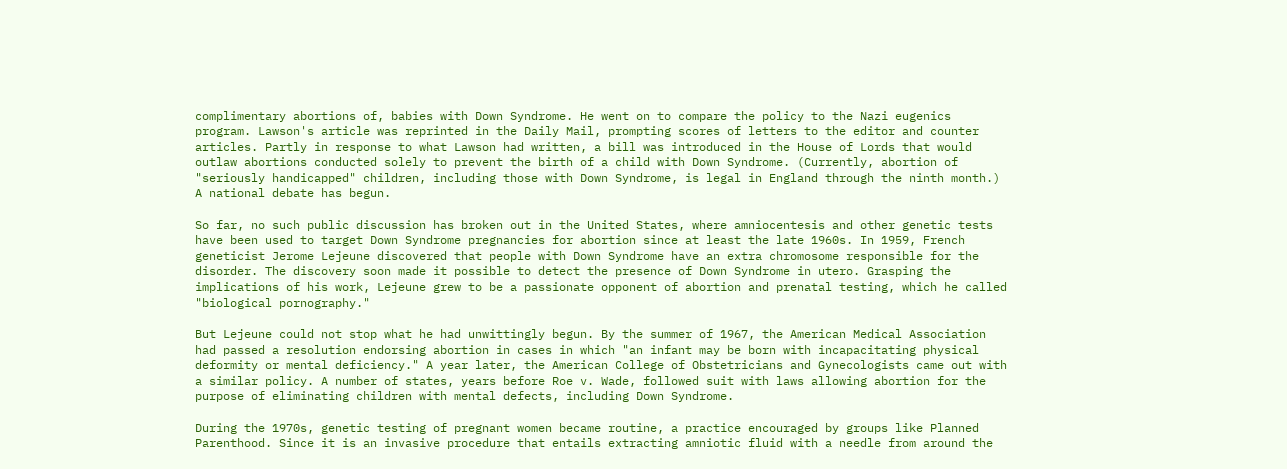complimentary abortions of, babies with Down Syndrome. He went on to compare the policy to the Nazi eugenics program. Lawson's article was reprinted in the Daily Mail, prompting scores of letters to the editor and counter articles. Partly in response to what Lawson had written, a bill was introduced in the House of Lords that would outlaw abortions conducted solely to prevent the birth of a child with Down Syndrome. (Currently, abortion of "seriously handicapped" children, including those with Down Syndrome, is legal in England through the ninth month.) A national debate has begun.

So far, no such public discussion has broken out in the United States, where amniocentesis and other genetic tests have been used to target Down Syndrome pregnancies for abortion since at least the late 1960s. In 1959, French geneticist Jerome Lejeune discovered that people with Down Syndrome have an extra chromosome responsible for the disorder. The discovery soon made it possible to detect the presence of Down Syndrome in utero. Grasping the implications of his work, Lejeune grew to be a passionate opponent of abortion and prenatal testing, which he called "biological pornography."

But Lejeune could not stop what he had unwittingly begun. By the summer of 1967, the American Medical Association had passed a resolution endorsing abortion in cases in which "an infant may be born with incapacitating physical deformity or mental deficiency." A year later, the American College of Obstetricians and Gynecologists came out with a similar policy. A number of states, years before Roe v. Wade, followed suit with laws allowing abortion for the purpose of eliminating children with mental defects, including Down Syndrome.

During the 1970s, genetic testing of pregnant women became routine, a practice encouraged by groups like Planned Parenthood. Since it is an invasive procedure that entails extracting amniotic fluid with a needle from around the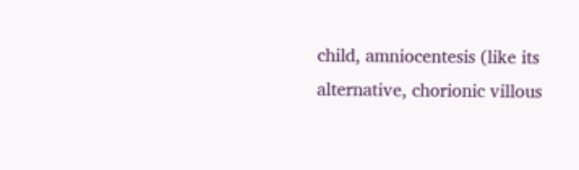child, amniocentesis (like its alternative, chorionic villous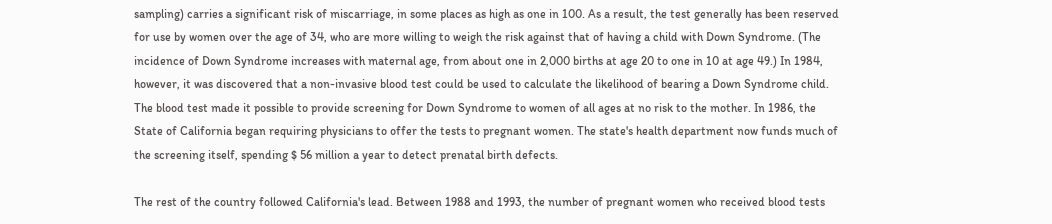sampling) carries a significant risk of miscarriage, in some places as high as one in 100. As a result, the test generally has been reserved for use by women over the age of 34, who are more willing to weigh the risk against that of having a child with Down Syndrome. (The incidence of Down Syndrome increases with maternal age, from about one in 2,000 births at age 20 to one in 10 at age 49.) In 1984, however, it was discovered that a non-invasive blood test could be used to calculate the likelihood of bearing a Down Syndrome child. The blood test made it possible to provide screening for Down Syndrome to women of all ages at no risk to the mother. In 1986, the State of California began requiring physicians to offer the tests to pregnant women. The state's health department now funds much of the screening itself, spending $ 56 million a year to detect prenatal birth defects.

The rest of the country followed California's lead. Between 1988 and 1993, the number of pregnant women who received blood tests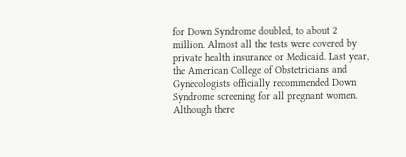for Down Syndrome doubled, to about 2 million. Almost all the tests were covered by private health insurance or Medicaid. Last year, the American College of Obstetricians and Gynecologists officially recommended Down Syndrome screening for all pregnant women. Although there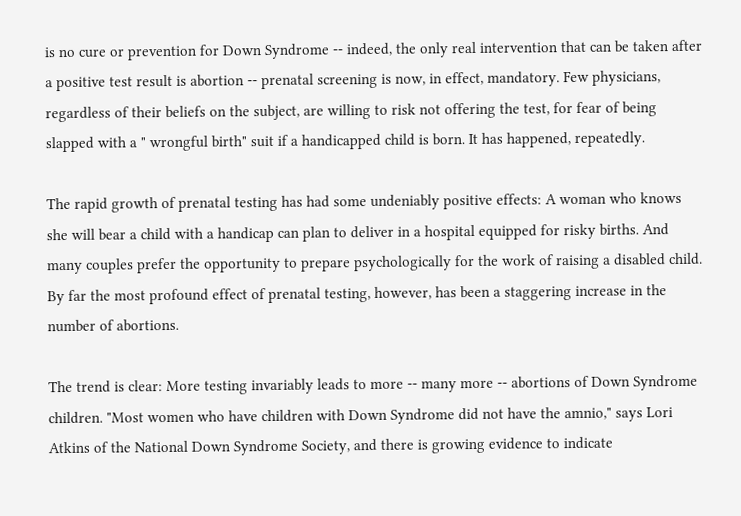is no cure or prevention for Down Syndrome -- indeed, the only real intervention that can be taken after a positive test result is abortion -- prenatal screening is now, in effect, mandatory. Few physicians, regardless of their beliefs on the subject, are willing to risk not offering the test, for fear of being slapped with a " wrongful birth" suit if a handicapped child is born. It has happened, repeatedly.

The rapid growth of prenatal testing has had some undeniably positive effects: A woman who knows she will bear a child with a handicap can plan to deliver in a hospital equipped for risky births. And many couples prefer the opportunity to prepare psychologically for the work of raising a disabled child. By far the most profound effect of prenatal testing, however, has been a staggering increase in the number of abortions.

The trend is clear: More testing invariably leads to more -- many more -- abortions of Down Syndrome children. "Most women who have children with Down Syndrome did not have the amnio," says Lori Atkins of the National Down Syndrome Society, and there is growing evidence to indicate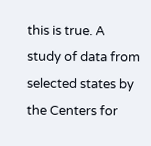this is true. A study of data from selected states by the Centers for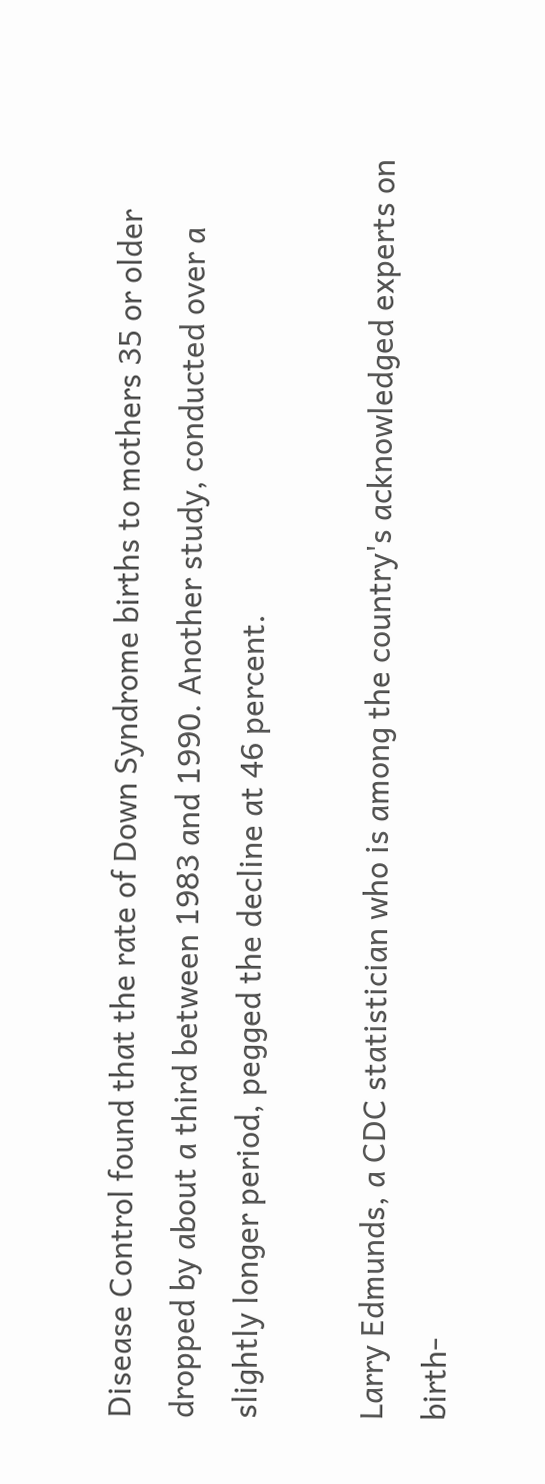Disease Control found that the rate of Down Syndrome births to mothers 35 or older dropped by about a third between 1983 and 1990. Another study, conducted over a slightly longer period, pegged the decline at 46 percent.

Larry Edmunds, a CDC statistician who is among the country's acknowledged experts on birth-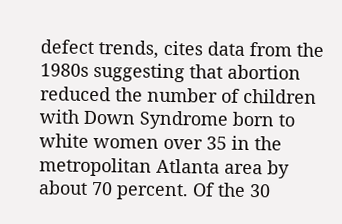defect trends, cites data from the 1980s suggesting that abortion reduced the number of children with Down Syndrome born to white women over 35 in the metropolitan Atlanta area by about 70 percent. Of the 30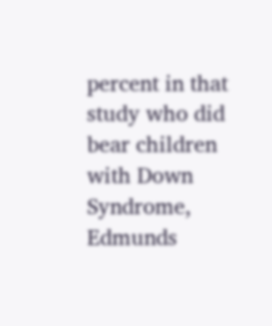percent in that study who did bear children with Down Syndrome, Edmunds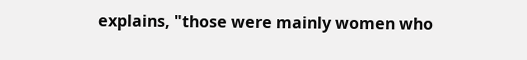explains, "those were mainly women who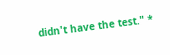didn't have the test." *